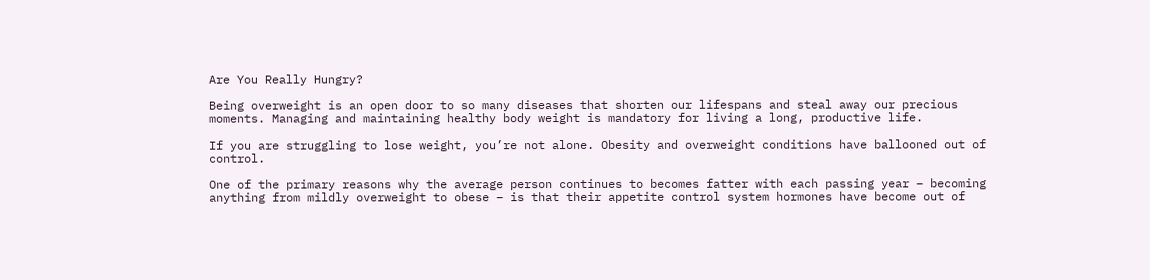Are You Really Hungry?

Being overweight is an open door to so many diseases that shorten our lifespans and steal away our precious moments. Managing and maintaining healthy body weight is mandatory for living a long, productive life.

If you are struggling to lose weight, you’re not alone. Obesity and overweight conditions have ballooned out of control.

One of the primary reasons why the average person continues to becomes fatter with each passing year – becoming anything from mildly overweight to obese – is that their appetite control system hormones have become out of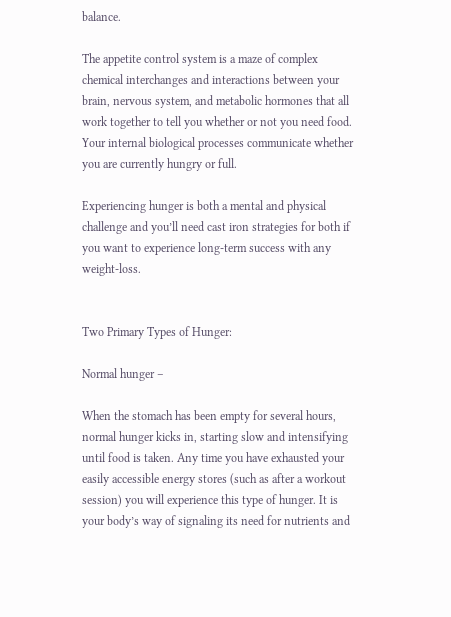balance.

The appetite control system is a maze of complex chemical interchanges and interactions between your brain, nervous system, and metabolic hormones that all work together to tell you whether or not you need food. Your internal biological processes communicate whether you are currently hungry or full.

Experiencing hunger is both a mental and physical challenge and you’ll need cast iron strategies for both if you want to experience long-term success with any weight-loss.


Two Primary Types of Hunger:

Normal hunger –

When the stomach has been empty for several hours, normal hunger kicks in, starting slow and intensifying until food is taken. Any time you have exhausted your easily accessible energy stores (such as after a workout session) you will experience this type of hunger. It is your body’s way of signaling its need for nutrients and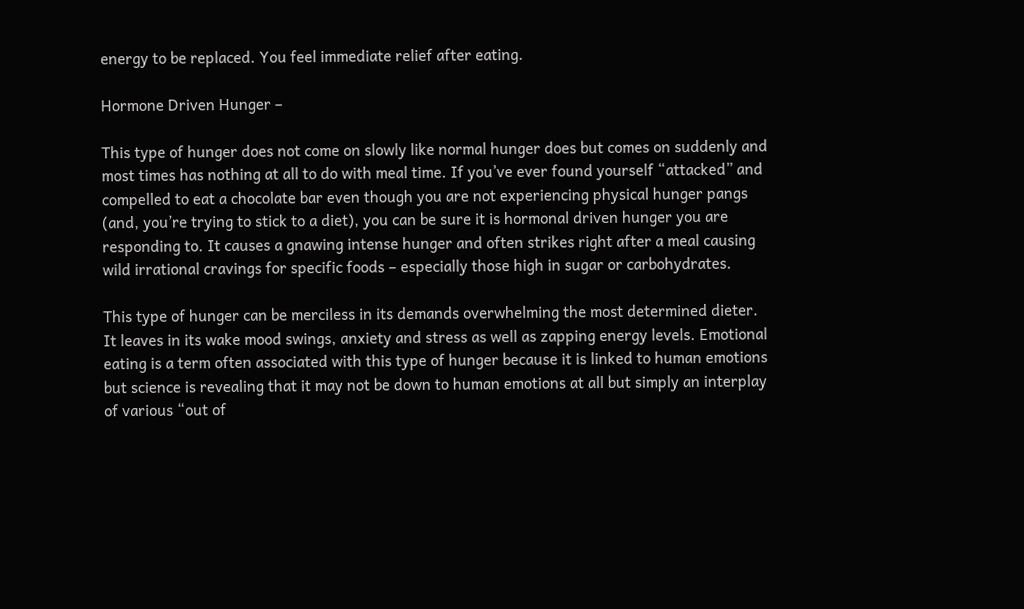energy to be replaced. You feel immediate relief after eating.

Hormone Driven Hunger –

This type of hunger does not come on slowly like normal hunger does but comes on suddenly and most times has nothing at all to do with meal time. If you’ve ever found yourself “attacked” and compelled to eat a chocolate bar even though you are not experiencing physical hunger pangs (and, you’re trying to stick to a diet), you can be sure it is hormonal driven hunger you are responding to. It causes a gnawing intense hunger and often strikes right after a meal causing wild irrational cravings for specific foods – especially those high in sugar or carbohydrates.

This type of hunger can be merciless in its demands overwhelming the most determined dieter. It leaves in its wake mood swings, anxiety and stress as well as zapping energy levels. Emotional eating is a term often associated with this type of hunger because it is linked to human emotions but science is revealing that it may not be down to human emotions at all but simply an interplay of various “out of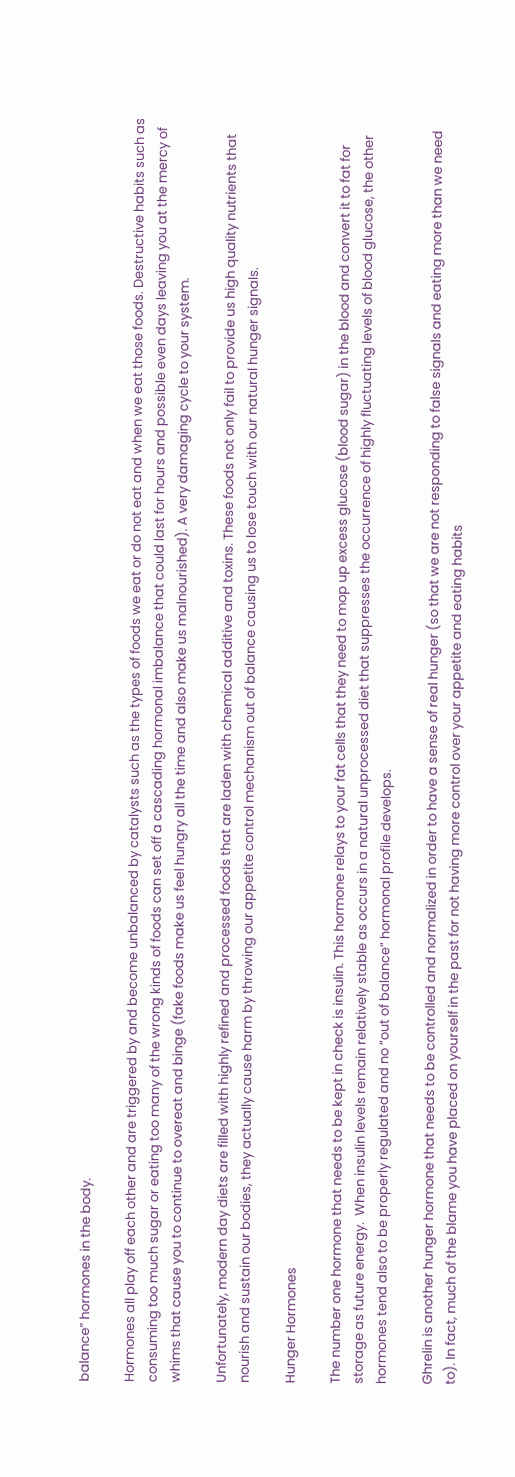balance” hormones in the body.

Hormones all play off each other and are triggered by and become unbalanced by catalysts such as the types of foods we eat or do not eat and when we eat those foods. Destructive habits such as consuming too much sugar or eating too many of the wrong kinds of foods can set off a cascading hormonal imbalance that could last for hours and possible even days leaving you at the mercy of whims that cause you to continue to overeat and binge (fake foods make us feel hungry all the time and also make us malnourished). A very damaging cycle to your system.

Unfortunately, modern day diets are filled with highly refined and processed foods that are laden with chemical additive and toxins. These foods not only fail to provide us high quality nutrients that nourish and sustain our bodies, they actually cause harm by throwing our appetite control mechanism out of balance causing us to lose touch with our natural hunger signals.

Hunger Hormones

The number one hormone that needs to be kept in check is insulin. This hormone relays to your fat cells that they need to mop up excess glucose (blood sugar) in the blood and convert it to fat for storage as future energy.  When insulin levels remain relatively stable as occurs in a natural unprocessed diet that suppresses the occurrence of highly fluctuating levels of blood glucose, the other hormones tend also to be properly regulated and no “out of balance” hormonal profile develops.

Ghrelin is another hunger hormone that needs to be controlled and normalized in order to have a sense of real hunger (so that we are not responding to false signals and eating more than we need to). In fact, much of the blame you have placed on yourself in the past for not having more control over your appetite and eating habits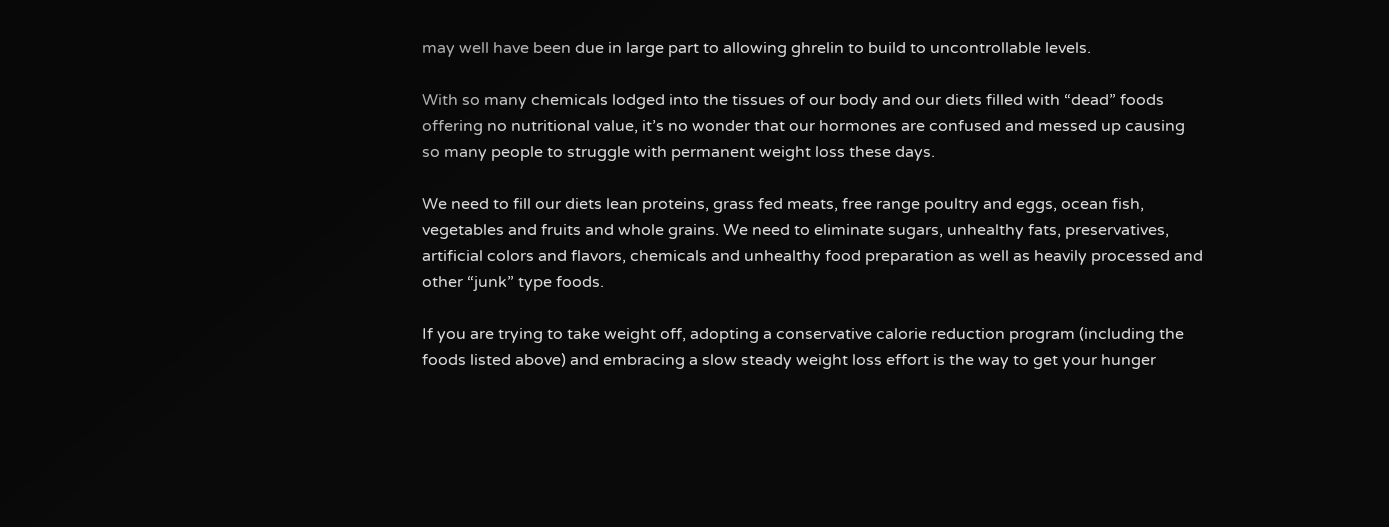may well have been due in large part to allowing ghrelin to build to uncontrollable levels.

With so many chemicals lodged into the tissues of our body and our diets filled with “dead” foods offering no nutritional value, it’s no wonder that our hormones are confused and messed up causing so many people to struggle with permanent weight loss these days.

We need to fill our diets lean proteins, grass fed meats, free range poultry and eggs, ocean fish, vegetables and fruits and whole grains. We need to eliminate sugars, unhealthy fats, preservatives, artificial colors and flavors, chemicals and unhealthy food preparation as well as heavily processed and other “junk” type foods.

If you are trying to take weight off, adopting a conservative calorie reduction program (including the foods listed above) and embracing a slow steady weight loss effort is the way to get your hunger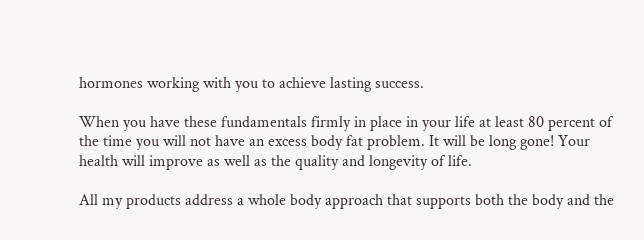hormones working with you to achieve lasting success.

When you have these fundamentals firmly in place in your life at least 80 percent of the time you will not have an excess body fat problem. It will be long gone! Your health will improve as well as the quality and longevity of life.

All my products address a whole body approach that supports both the body and the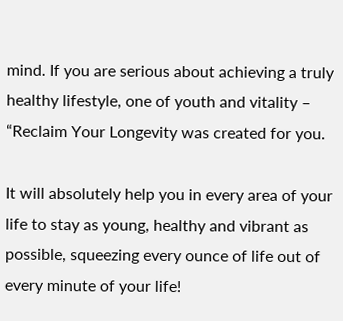mind. If you are serious about achieving a truly healthy lifestyle, one of youth and vitality – “Reclaim Your Longevity was created for you.

It will absolutely help you in every area of your life to stay as young, healthy and vibrant as possible, squeezing every ounce of life out of every minute of your life!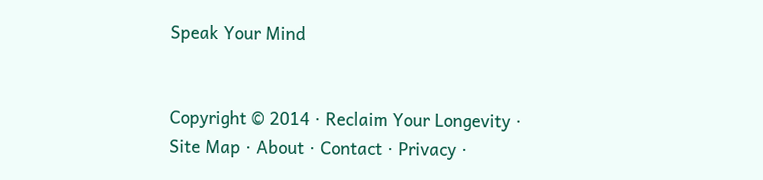Speak Your Mind


Copyright © 2014 · Reclaim Your Longevity · Site Map · About · Contact · Privacy ·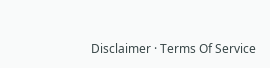Disclaimer · Terms Of Service